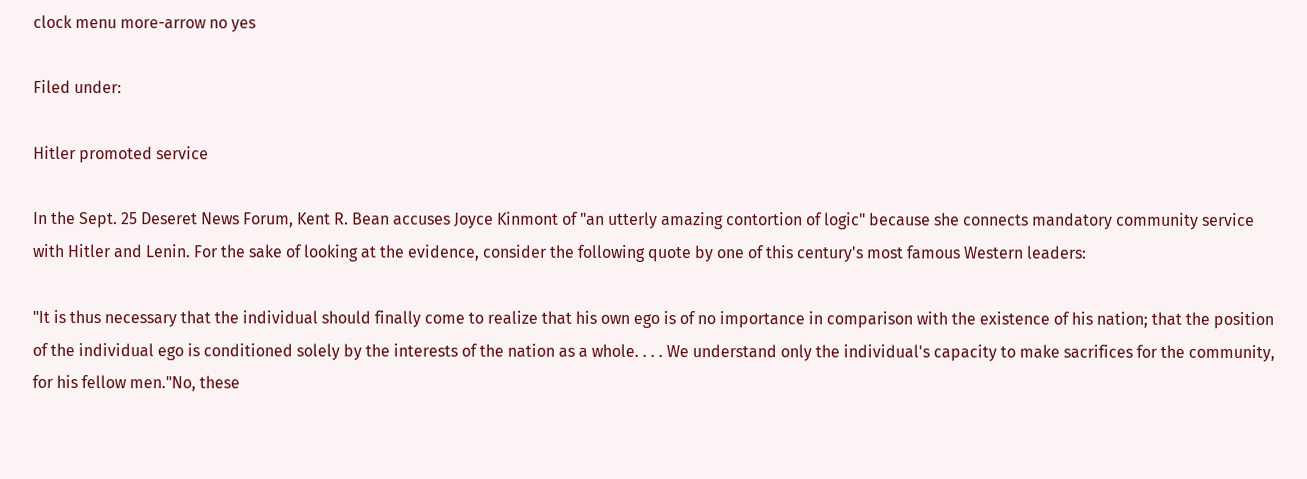clock menu more-arrow no yes

Filed under:

Hitler promoted service

In the Sept. 25 Deseret News Forum, Kent R. Bean accuses Joyce Kinmont of "an utterly amazing contortion of logic" because she connects mandatory community service with Hitler and Lenin. For the sake of looking at the evidence, consider the following quote by one of this century's most famous Western leaders:

"It is thus necessary that the individual should finally come to realize that his own ego is of no importance in comparison with the existence of his nation; that the position of the individual ego is conditioned solely by the interests of the nation as a whole. . . . We understand only the individual's capacity to make sacrifices for the community, for his fellow men."No, these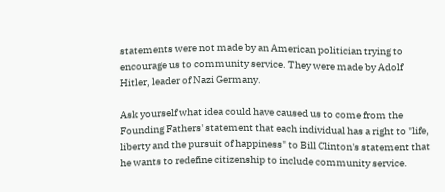statements were not made by an American politician trying to encourage us to community service. They were made by Adolf Hitler, leader of Nazi Germany.

Ask yourself what idea could have caused us to come from the Founding Fathers' statement that each individual has a right to "life, liberty and the pursuit of happiness" to Bill Clinton's statement that he wants to redefine citizenship to include community service.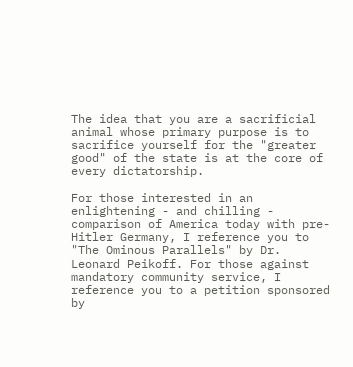The idea that you are a sacrificial animal whose primary purpose is to sacrifice yourself for the "greater good" of the state is at the core of every dictatorship.

For those interested in an enlightening - and chilling - comparison of America today with pre-Hitler Germany, I reference you to "The Ominous Parallels" by Dr. Leonard Peikoff. For those against mandatory community service, I reference you to a petition sponsored by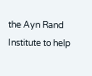the Ayn Rand Institute to help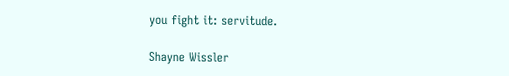you fight it: servitude.

Shayne Wissler